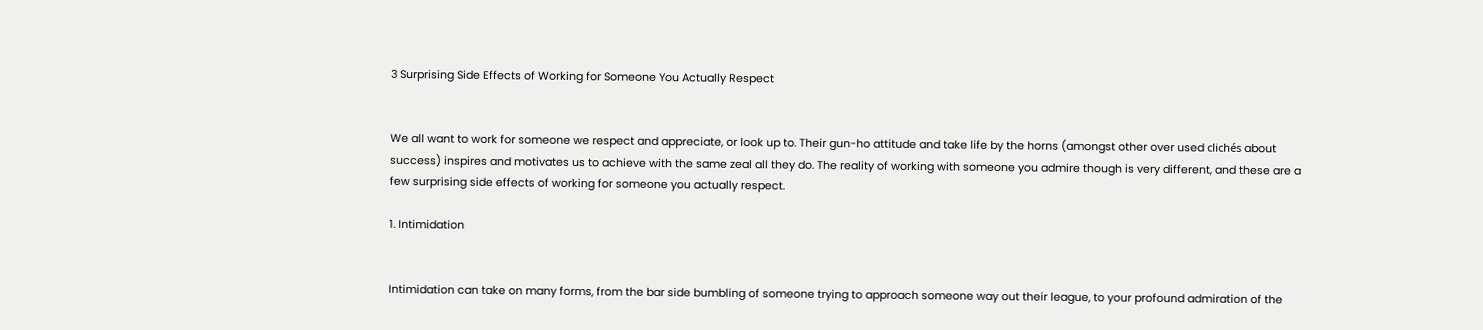3 Surprising Side Effects of Working for Someone You Actually Respect


We all want to work for someone we respect and appreciate, or look up to. Their gun-ho attitude and take life by the horns (amongst other over used clichés about success) inspires and motivates us to achieve with the same zeal all they do. The reality of working with someone you admire though is very different, and these are a few surprising side effects of working for someone you actually respect.

1. Intimidation


Intimidation can take on many forms, from the bar side bumbling of someone trying to approach someone way out their league, to your profound admiration of the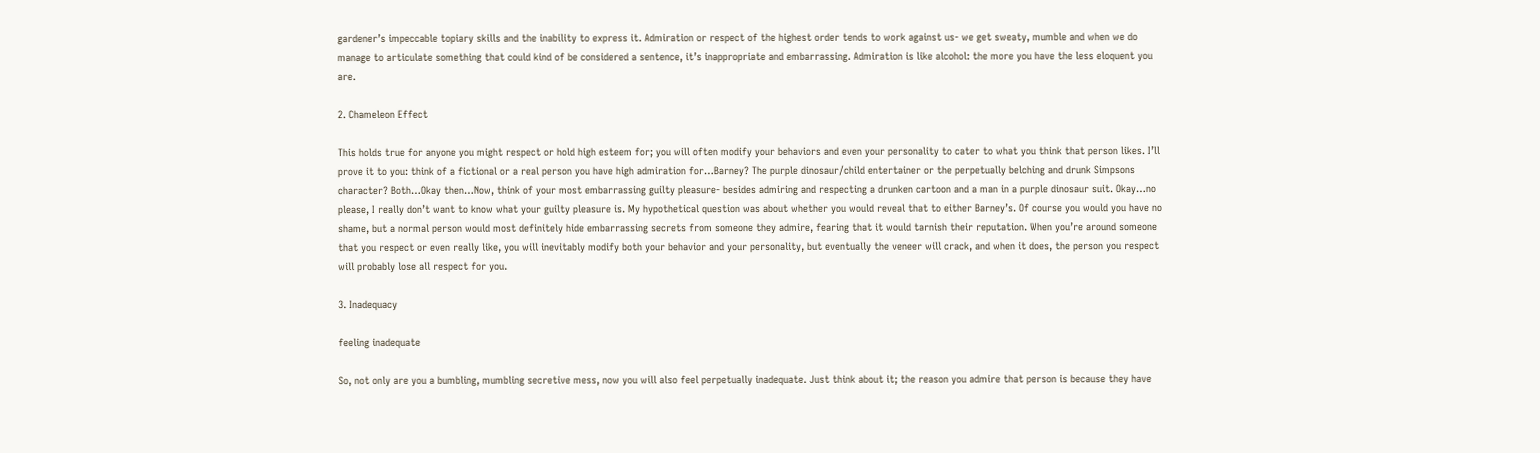gardener’s impeccable topiary skills and the inability to express it. Admiration or respect of the highest order tends to work against us- we get sweaty, mumble and when we do manage to articulate something that could kind of be considered a sentence, it’s inappropriate and embarrassing. Admiration is like alcohol: the more you have the less eloquent you are.

2. Chameleon Effect

This holds true for anyone you might respect or hold high esteem for; you will often modify your behaviors and even your personality to cater to what you think that person likes. I’ll prove it to you: think of a fictional or a real person you have high admiration for…Barney? The purple dinosaur/child entertainer or the perpetually belching and drunk Simpsons character? Both…Okay then…Now, think of your most embarrassing guilty pleasure- besides admiring and respecting a drunken cartoon and a man in a purple dinosaur suit. Okay…no please, I really don’t want to know what your guilty pleasure is. My hypothetical question was about whether you would reveal that to either Barney’s. Of course you would you have no shame, but a normal person would most definitely hide embarrassing secrets from someone they admire, fearing that it would tarnish their reputation. When you’re around someone that you respect or even really like, you will inevitably modify both your behavior and your personality, but eventually the veneer will crack, and when it does, the person you respect will probably lose all respect for you.

3. Inadequacy

feeling inadequate

So, not only are you a bumbling, mumbling secretive mess, now you will also feel perpetually inadequate. Just think about it; the reason you admire that person is because they have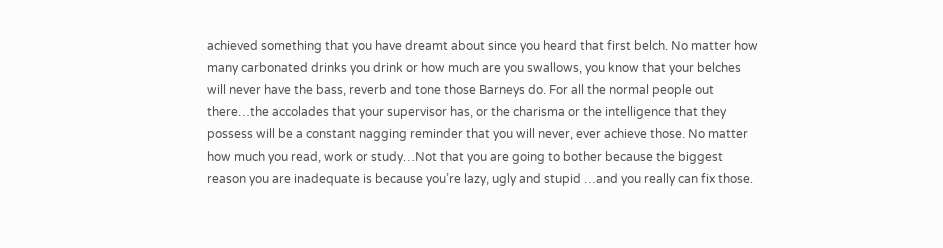achieved something that you have dreamt about since you heard that first belch. No matter how many carbonated drinks you drink or how much are you swallows, you know that your belches will never have the bass, reverb and tone those Barneys do. For all the normal people out there…the accolades that your supervisor has, or the charisma or the intelligence that they possess will be a constant nagging reminder that you will never, ever achieve those. No matter how much you read, work or study…Not that you are going to bother because the biggest reason you are inadequate is because you’re lazy, ugly and stupid …and you really can fix those.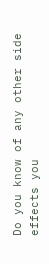Do you know of any other side effects you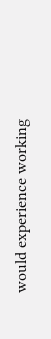would experience working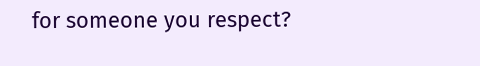for someone you respect?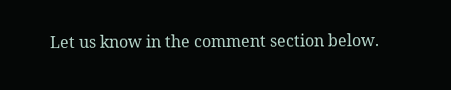Let us know in the comment section below.